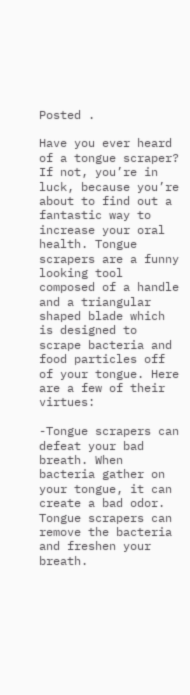Posted .

Have you ever heard of a tongue scraper? If not, you’re in luck, because you’re about to find out a fantastic way to increase your oral health. Tongue scrapers are a funny looking tool composed of a handle and a triangular shaped blade which is designed to scrape bacteria and food particles off of your tongue. Here are a few of their virtues:

-Tongue scrapers can defeat your bad breath. When bacteria gather on your tongue, it can create a bad odor. Tongue scrapers can remove the bacteria and freshen your breath.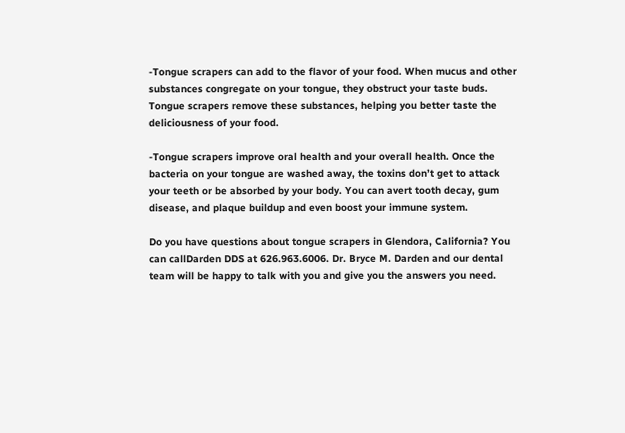-Tongue scrapers can add to the flavor of your food. When mucus and other substances congregate on your tongue, they obstruct your taste buds. Tongue scrapers remove these substances, helping you better taste the deliciousness of your food.

-Tongue scrapers improve oral health and your overall health. Once the bacteria on your tongue are washed away, the toxins don’t get to attack your teeth or be absorbed by your body. You can avert tooth decay, gum disease, and plaque buildup and even boost your immune system.

Do you have questions about tongue scrapers in Glendora, California? You can callDarden DDS at 626.963.6006. Dr. Bryce M. Darden and our dental team will be happy to talk with you and give you the answers you need.